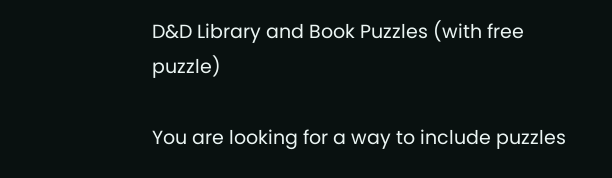D&D Library and Book Puzzles (with free puzzle)

You are looking for a way to include puzzles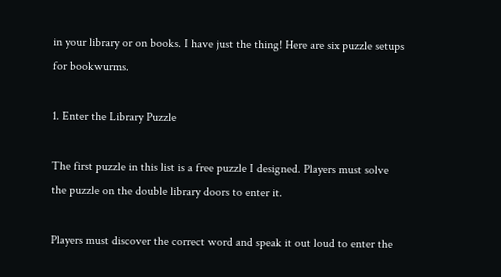in your library or on books. I have just the thing! Here are six puzzle setups for bookwurms.

1. Enter the Library Puzzle

The first puzzle in this list is a free puzzle I designed. Players must solve the puzzle on the double library doors to enter it.

Players must discover the correct word and speak it out loud to enter the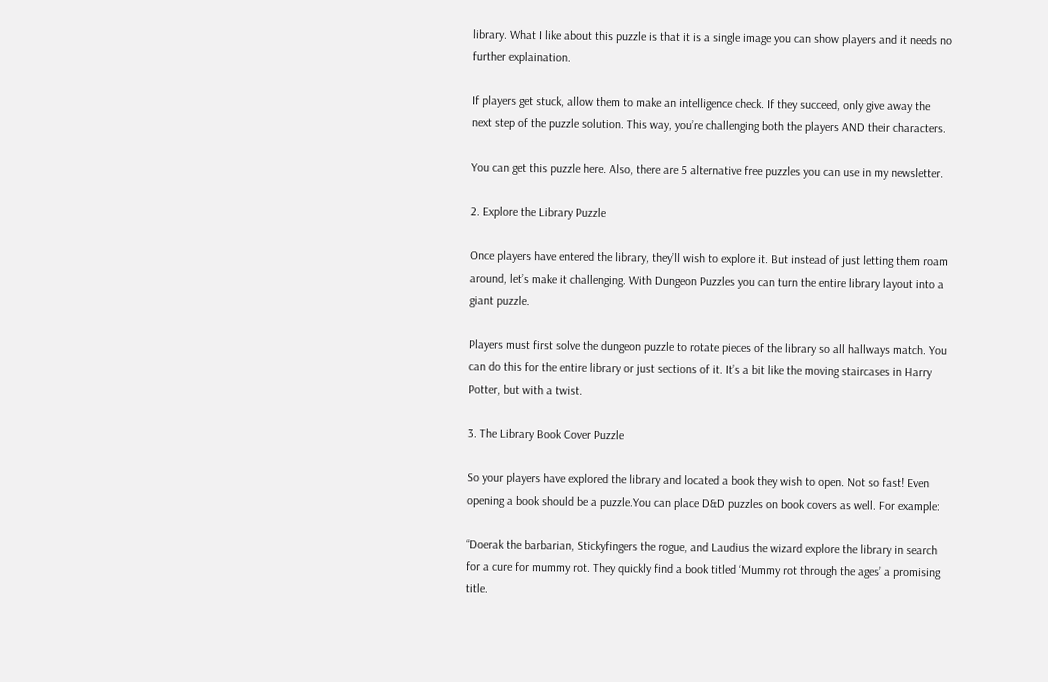library. What I like about this puzzle is that it is a single image you can show players and it needs no further explaination.

If players get stuck, allow them to make an intelligence check. If they succeed, only give away the next step of the puzzle solution. This way, you’re challenging both the players AND their characters.

You can get this puzzle here. Also, there are 5 alternative free puzzles you can use in my newsletter.

2. Explore the Library Puzzle

Once players have entered the library, they’ll wish to explore it. But instead of just letting them roam around, let’s make it challenging. With Dungeon Puzzles you can turn the entire library layout into a giant puzzle.

Players must first solve the dungeon puzzle to rotate pieces of the library so all hallways match. You can do this for the entire library or just sections of it. It’s a bit like the moving staircases in Harry Potter, but with a twist.

3. The Library Book Cover Puzzle

So your players have explored the library and located a book they wish to open. Not so fast! Even opening a book should be a puzzle.You can place D&D puzzles on book covers as well. For example:

“Doerak the barbarian, Stickyfingers the rogue, and Laudius the wizard explore the library in search for a cure for mummy rot. They quickly find a book titled ‘Mummy rot through the ages’ a promising title.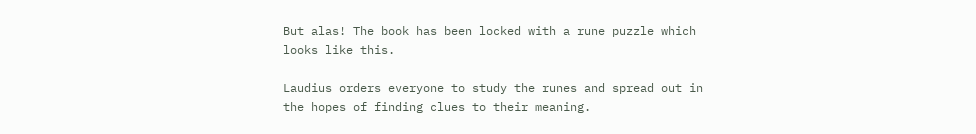But alas! The book has been locked with a rune puzzle which looks like this.

Laudius orders everyone to study the runes and spread out in the hopes of finding clues to their meaning.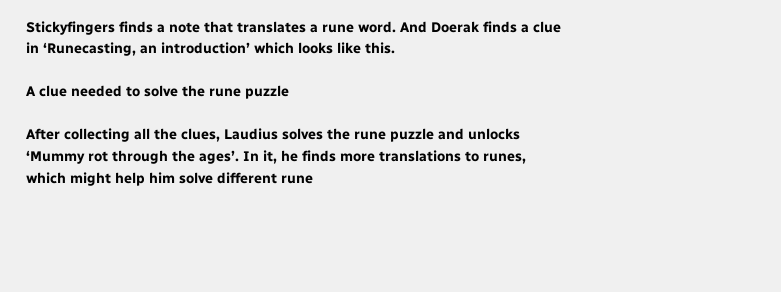Stickyfingers finds a note that translates a rune word. And Doerak finds a clue in ‘Runecasting, an introduction’ which looks like this.

A clue needed to solve the rune puzzle

After collecting all the clues, Laudius solves the rune puzzle and unlocks ‘Mummy rot through the ages’. In it, he finds more translations to runes, which might help him solve different rune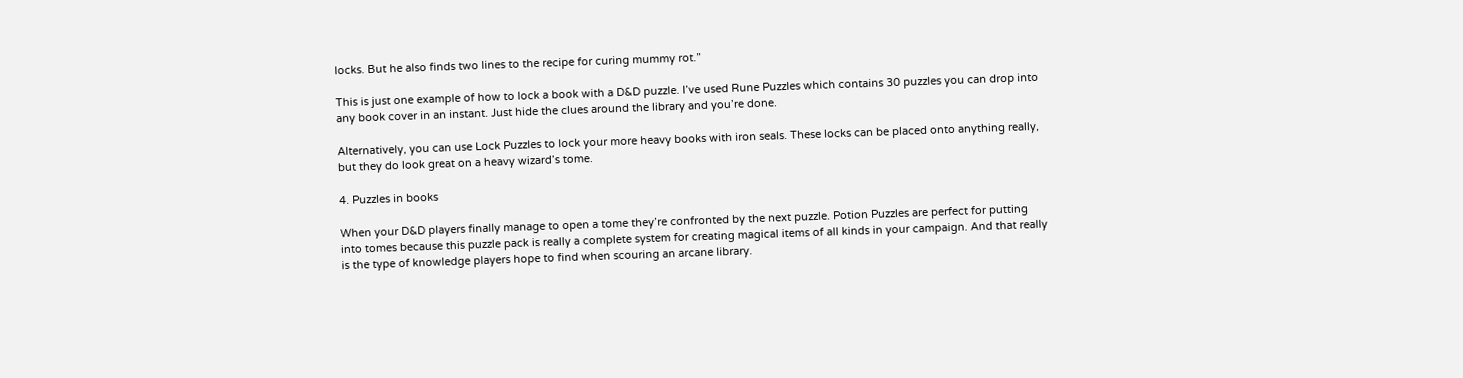locks. But he also finds two lines to the recipe for curing mummy rot.”

This is just one example of how to lock a book with a D&D puzzle. I’ve used Rune Puzzles which contains 30 puzzles you can drop into any book cover in an instant. Just hide the clues around the library and you’re done.

Alternatively, you can use Lock Puzzles to lock your more heavy books with iron seals. These locks can be placed onto anything really, but they do look great on a heavy wizard’s tome.

4. Puzzles in books

When your D&D players finally manage to open a tome they’re confronted by the next puzzle. Potion Puzzles are perfect for putting into tomes because this puzzle pack is really a complete system for creating magical items of all kinds in your campaign. And that really is the type of knowledge players hope to find when scouring an arcane library.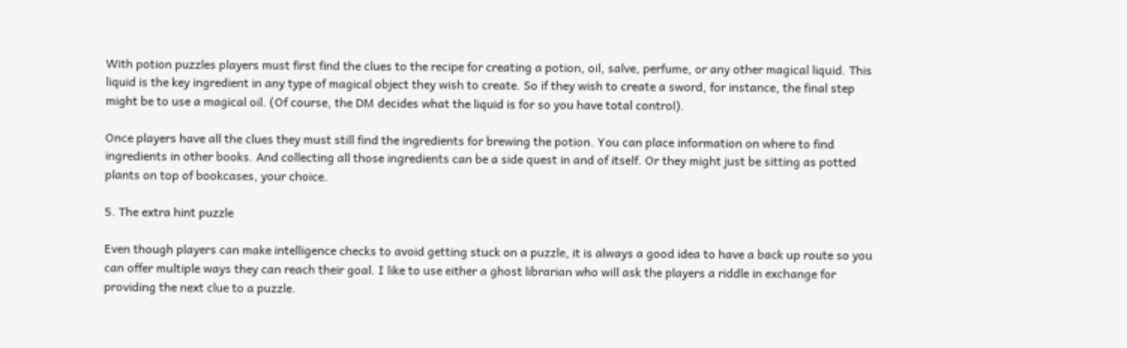With potion puzzles players must first find the clues to the recipe for creating a potion, oil, salve, perfume, or any other magical liquid. This liquid is the key ingredient in any type of magical object they wish to create. So if they wish to create a sword, for instance, the final step might be to use a magical oil. (Of course, the DM decides what the liquid is for so you have total control).

Once players have all the clues they must still find the ingredients for brewing the potion. You can place information on where to find ingredients in other books. And collecting all those ingredients can be a side quest in and of itself. Or they might just be sitting as potted plants on top of bookcases, your choice.

5. The extra hint puzzle

Even though players can make intelligence checks to avoid getting stuck on a puzzle, it is always a good idea to have a back up route so you can offer multiple ways they can reach their goal. I like to use either a ghost librarian who will ask the players a riddle in exchange for providing the next clue to a puzzle.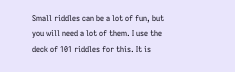Small riddles can be a lot of fun, but you will need a lot of them. I use the deck of 101 riddles for this. It is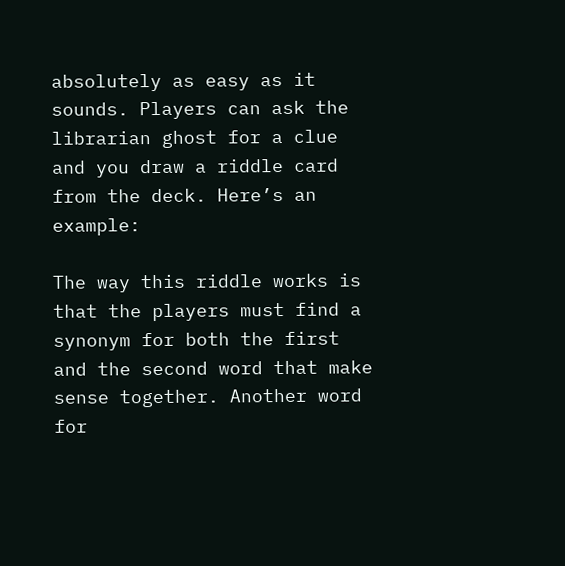absolutely as easy as it sounds. Players can ask the librarian ghost for a clue and you draw a riddle card from the deck. Here’s an example:

The way this riddle works is that the players must find a synonym for both the first and the second word that make sense together. Another word for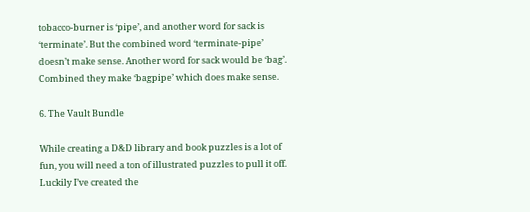tobacco-burner is ‘pipe’, and another word for sack is ‘terminate’. But the combined word ‘terminate-pipe’ doesn’t make sense. Another word for sack would be ‘bag’. Combined they make ‘bagpipe’ which does make sense.

6. The Vault Bundle

While creating a D&D library and book puzzles is a lot of fun, you will need a ton of illustrated puzzles to pull it off. Luckily I’ve created the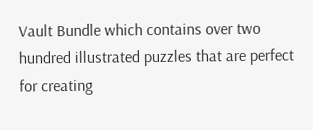Vault Bundle which contains over two hundred illustrated puzzles that are perfect for creating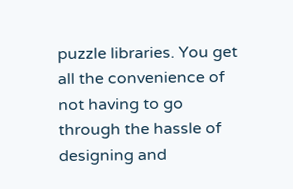puzzle libraries. You get all the convenience of not having to go through the hassle of designing and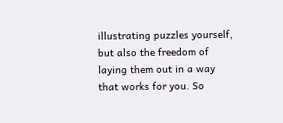illustrating puzzles yourself, but also the freedom of laying them out in a way that works for you. So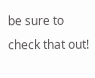be sure to check that out!